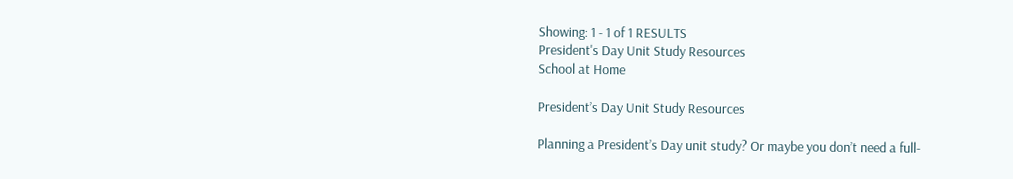Showing: 1 - 1 of 1 RESULTS
President's Day Unit Study Resources
School at Home

President’s Day Unit Study Resources

Planning a President’s Day unit study? Or maybe you don’t need a full-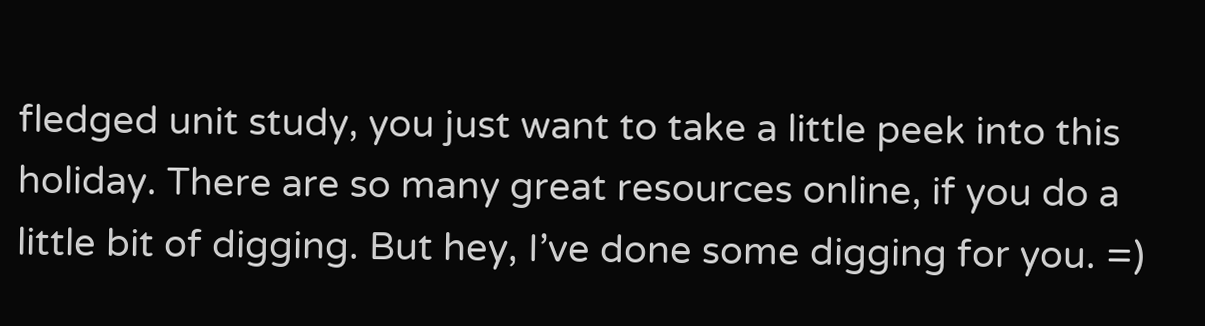fledged unit study, you just want to take a little peek into this holiday. There are so many great resources online, if you do a little bit of digging. But hey, I’ve done some digging for you. =)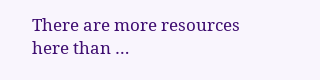There are more resources here than …